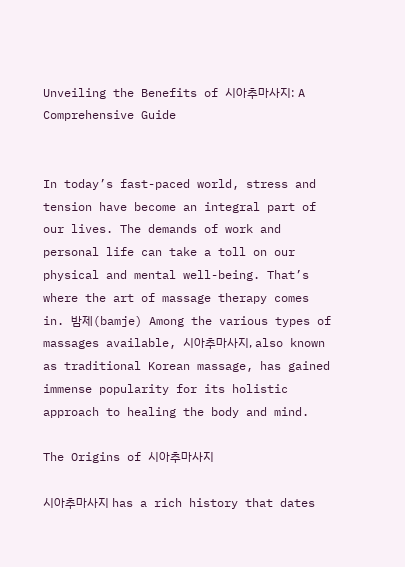Unveiling the Benefits of 시아추마사지: A Comprehensive Guide


In today’s fast-paced world, stress and tension have become an integral part of our lives. The demands of work and personal life can take a toll on our physical and mental well-being. That’s where the art of massage therapy comes in. 밤제(bamje) Among the various types of massages available, 시아추마사지, also known as traditional Korean massage, has gained immense popularity for its holistic approach to healing the body and mind.

The Origins of 시아추마사지

시아추마사지 has a rich history that dates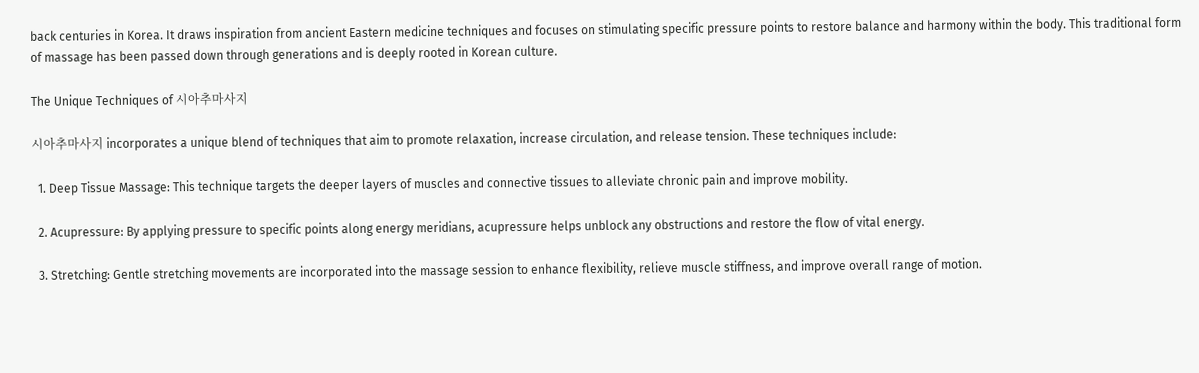back centuries in Korea. It draws inspiration from ancient Eastern medicine techniques and focuses on stimulating specific pressure points to restore balance and harmony within the body. This traditional form of massage has been passed down through generations and is deeply rooted in Korean culture.

The Unique Techniques of 시아추마사지

시아추마사지 incorporates a unique blend of techniques that aim to promote relaxation, increase circulation, and release tension. These techniques include:

  1. Deep Tissue Massage: This technique targets the deeper layers of muscles and connective tissues to alleviate chronic pain and improve mobility.

  2. Acupressure: By applying pressure to specific points along energy meridians, acupressure helps unblock any obstructions and restore the flow of vital energy.

  3. Stretching: Gentle stretching movements are incorporated into the massage session to enhance flexibility, relieve muscle stiffness, and improve overall range of motion.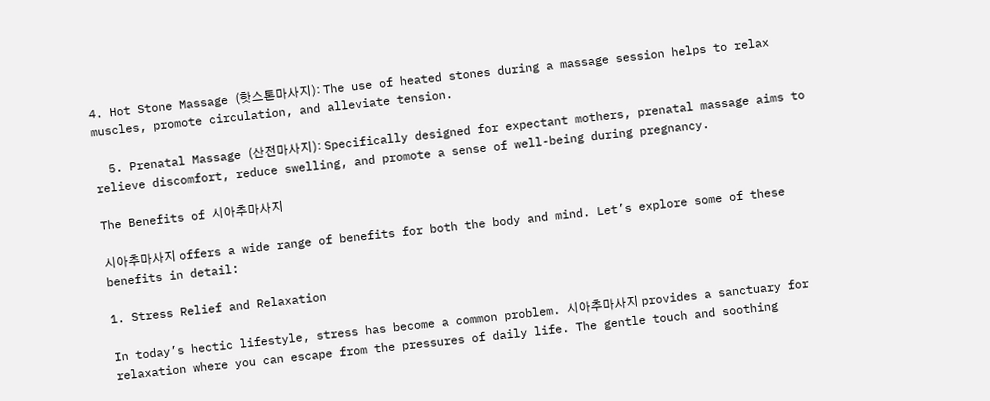4. Hot Stone Massage (핫스톤마사지): The use of heated stones during a massage session helps to relax muscles, promote circulation, and alleviate tension.

  5. Prenatal Massage (산전마사지): Specifically designed for expectant mothers, prenatal massage aims to relieve discomfort, reduce swelling, and promote a sense of well-being during pregnancy.

The Benefits of 시아추마사지

시아추마사지 offers a wide range of benefits for both the body and mind. Let’s explore some of these benefits in detail:

1. Stress Relief and Relaxation

In today’s hectic lifestyle, stress has become a common problem. 시아추마사지 provides a sanctuary for relaxation where you can escape from the pressures of daily life. The gentle touch and soothing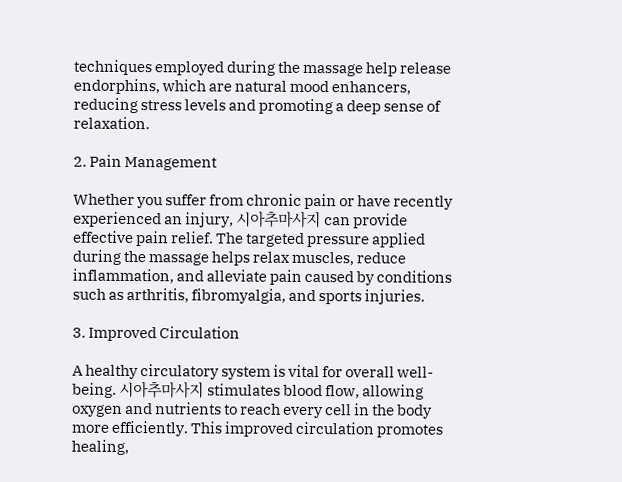techniques employed during the massage help release endorphins, which are natural mood enhancers, reducing stress levels and promoting a deep sense of relaxation.

2. Pain Management

Whether you suffer from chronic pain or have recently experienced an injury, 시아추마사지 can provide effective pain relief. The targeted pressure applied during the massage helps relax muscles, reduce inflammation, and alleviate pain caused by conditions such as arthritis, fibromyalgia, and sports injuries.

3. Improved Circulation

A healthy circulatory system is vital for overall well-being. 시아추마사지 stimulates blood flow, allowing oxygen and nutrients to reach every cell in the body more efficiently. This improved circulation promotes healing,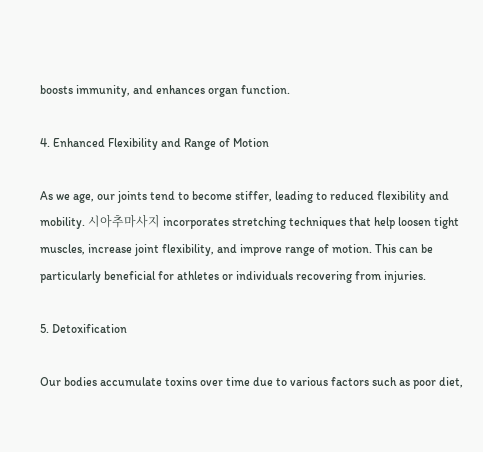boosts immunity, and enhances organ function.

4. Enhanced Flexibility and Range of Motion

As we age, our joints tend to become stiffer, leading to reduced flexibility and mobility. 시아추마사지 incorporates stretching techniques that help loosen tight muscles, increase joint flexibility, and improve range of motion. This can be particularly beneficial for athletes or individuals recovering from injuries.

5. Detoxification

Our bodies accumulate toxins over time due to various factors such as poor diet,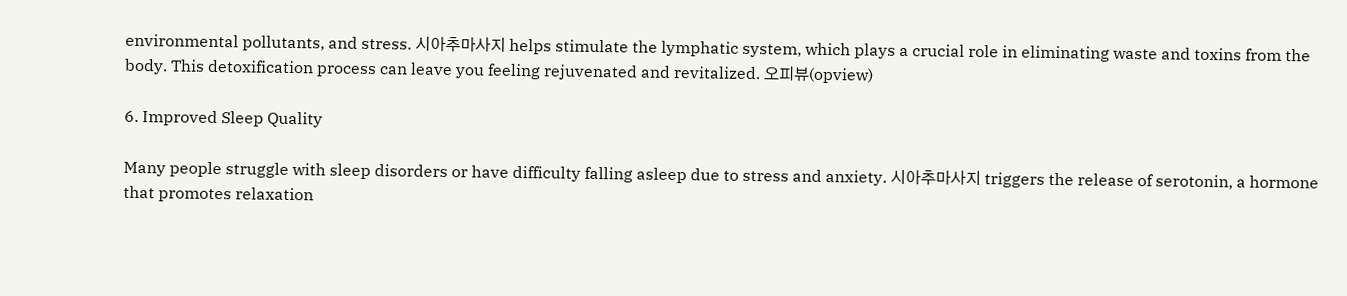environmental pollutants, and stress. 시아추마사지 helps stimulate the lymphatic system, which plays a crucial role in eliminating waste and toxins from the body. This detoxification process can leave you feeling rejuvenated and revitalized. 오피뷰(opview)

6. Improved Sleep Quality

Many people struggle with sleep disorders or have difficulty falling asleep due to stress and anxiety. 시아추마사지 triggers the release of serotonin, a hormone that promotes relaxation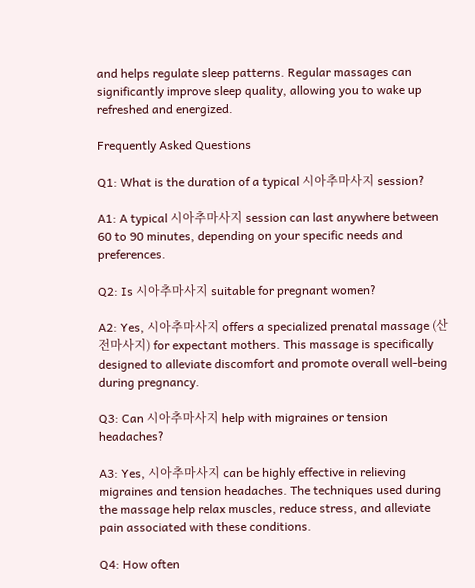and helps regulate sleep patterns. Regular massages can significantly improve sleep quality, allowing you to wake up refreshed and energized.

Frequently Asked Questions

Q1: What is the duration of a typical 시아추마사지 session?

A1: A typical 시아추마사지 session can last anywhere between 60 to 90 minutes, depending on your specific needs and preferences.

Q2: Is 시아추마사지 suitable for pregnant women?

A2: Yes, 시아추마사지 offers a specialized prenatal massage (산전마사지) for expectant mothers. This massage is specifically designed to alleviate discomfort and promote overall well-being during pregnancy.

Q3: Can 시아추마사지 help with migraines or tension headaches?

A3: Yes, 시아추마사지 can be highly effective in relieving migraines and tension headaches. The techniques used during the massage help relax muscles, reduce stress, and alleviate pain associated with these conditions.

Q4: How often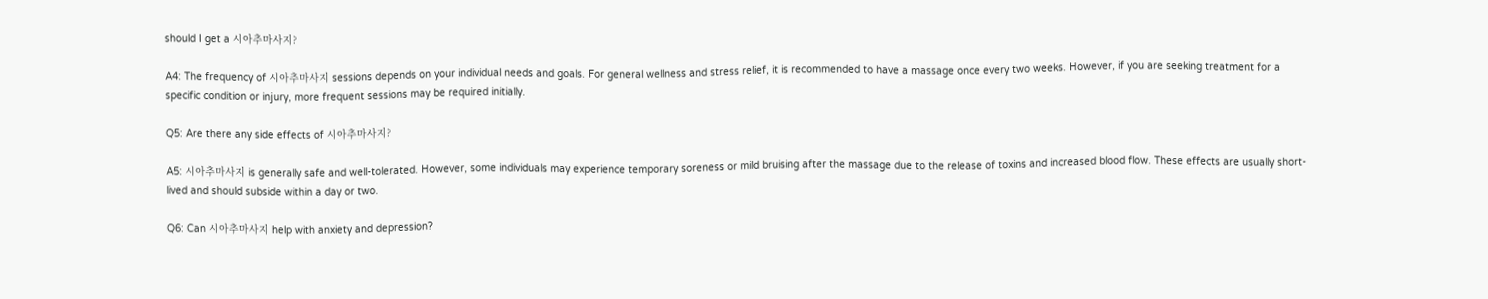should I get a 시아추마사지?

A4: The frequency of 시아추마사지 sessions depends on your individual needs and goals. For general wellness and stress relief, it is recommended to have a massage once every two weeks. However, if you are seeking treatment for a specific condition or injury, more frequent sessions may be required initially.

Q5: Are there any side effects of 시아추마사지?

A5: 시아추마사지 is generally safe and well-tolerated. However, some individuals may experience temporary soreness or mild bruising after the massage due to the release of toxins and increased blood flow. These effects are usually short-lived and should subside within a day or two.

Q6: Can 시아추마사지 help with anxiety and depression?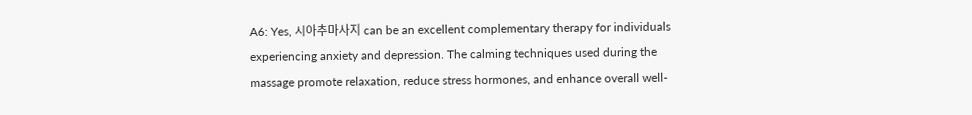A6: Yes, 시아추마사지 can be an excellent complementary therapy for individuals experiencing anxiety and depression. The calming techniques used during the massage promote relaxation, reduce stress hormones, and enhance overall well-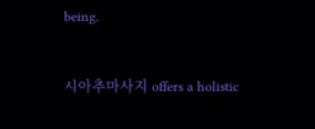being.


시아추마사지 offers a holistic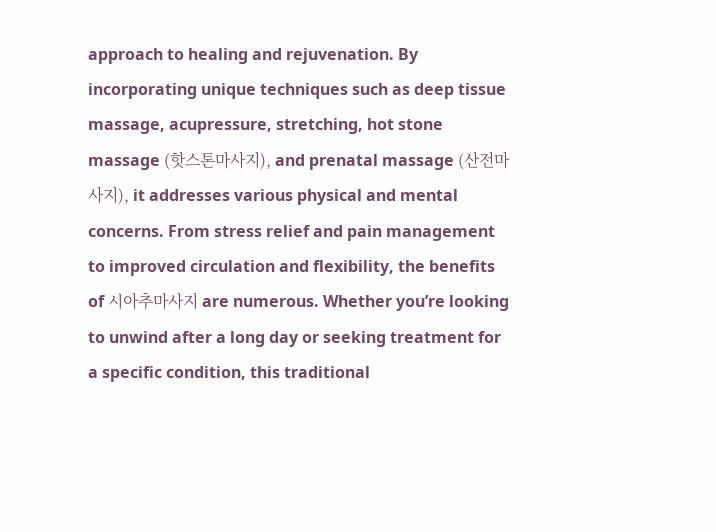approach to healing and rejuvenation. By incorporating unique techniques such as deep tissue massage, acupressure, stretching, hot stone massage (핫스톤마사지), and prenatal massage (산전마사지), it addresses various physical and mental concerns. From stress relief and pain management to improved circulation and flexibility, the benefits of 시아추마사지 are numerous. Whether you’re looking to unwind after a long day or seeking treatment for a specific condition, this traditional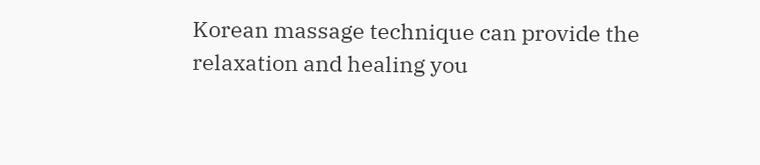Korean massage technique can provide the relaxation and healing you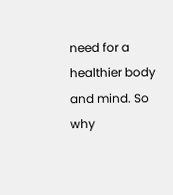need for a healthier body and mind. So why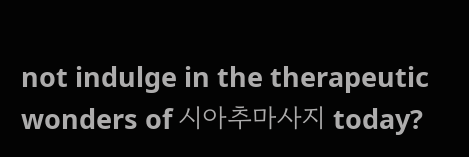not indulge in the therapeutic wonders of 시아추마사지 today?